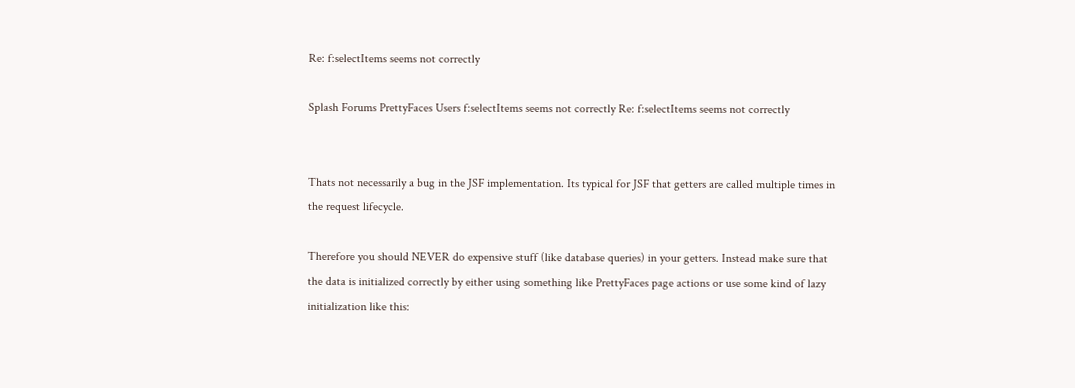Re: f:selectItems seems not correctly

Splash Forums PrettyFaces Users f:selectItems seems not correctly Re: f:selectItems seems not correctly


Thats not necessarily a bug in the JSF implementation. Its typical for JSF that getters are called multiple times in the request lifecycle.

Therefore you should NEVER do expensive stuff (like database queries) in your getters. Instead make sure that the data is initialized correctly by either using something like PrettyFaces page actions or use some kind of lazy initialization like this: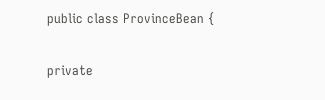public class ProvinceBean {

private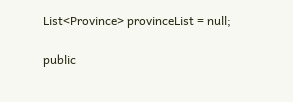List<Province> provinceList = null;

public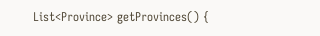List<Province> getProvinces() {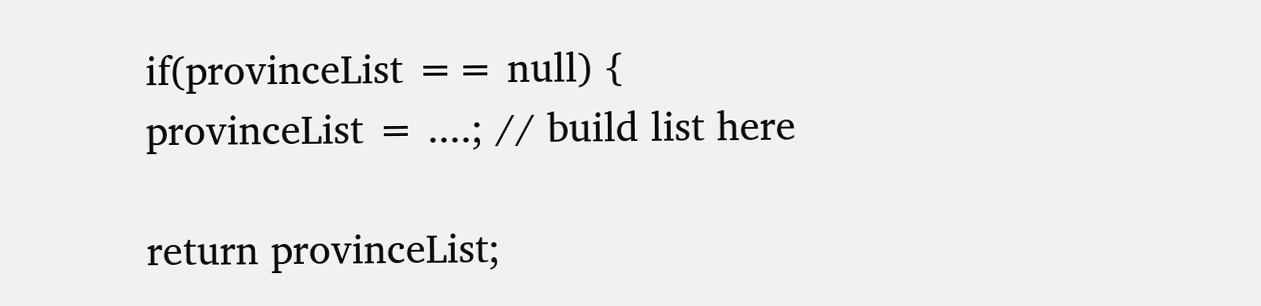if(provinceList == null) {
provinceList = ....; // build list here

return provinceList;